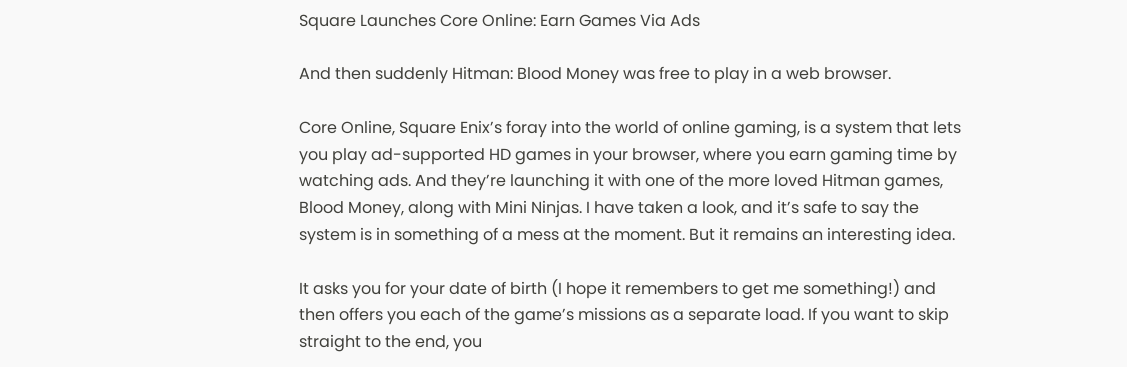Square Launches Core Online: Earn Games Via Ads

And then suddenly Hitman: Blood Money was free to play in a web browser.

Core Online, Square Enix’s foray into the world of online gaming, is a system that lets you play ad-supported HD games in your browser, where you earn gaming time by watching ads. And they’re launching it with one of the more loved Hitman games, Blood Money, along with Mini Ninjas. I have taken a look, and it’s safe to say the system is in something of a mess at the moment. But it remains an interesting idea.

It asks you for your date of birth (I hope it remembers to get me something!) and then offers you each of the game’s missions as a separate load. If you want to skip straight to the end, you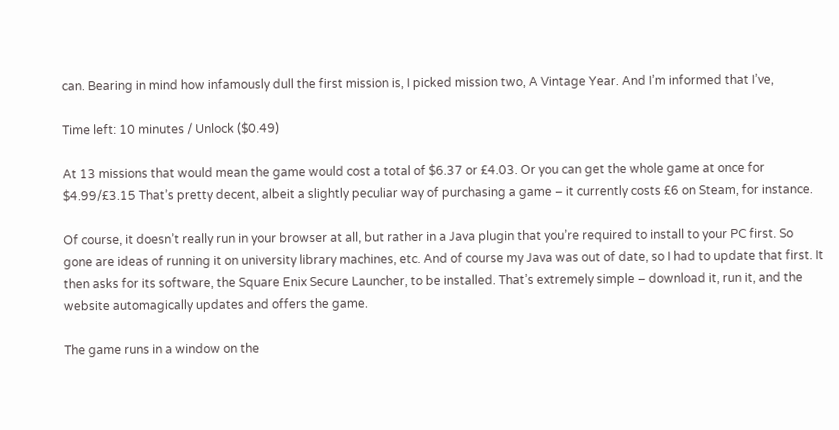can. Bearing in mind how infamously dull the first mission is, I picked mission two, A Vintage Year. And I’m informed that I’ve,

Time left: 10 minutes / Unlock ($0.49)

At 13 missions that would mean the game would cost a total of $6.37 or £4.03. Or you can get the whole game at once for $4.99/£3.15 That’s pretty decent, albeit a slightly peculiar way of purchasing a game – it currently costs £6 on Steam, for instance.

Of course, it doesn’t really run in your browser at all, but rather in a Java plugin that you’re required to install to your PC first. So gone are ideas of running it on university library machines, etc. And of course my Java was out of date, so I had to update that first. It then asks for its software, the Square Enix Secure Launcher, to be installed. That’s extremely simple – download it, run it, and the website automagically updates and offers the game.

The game runs in a window on the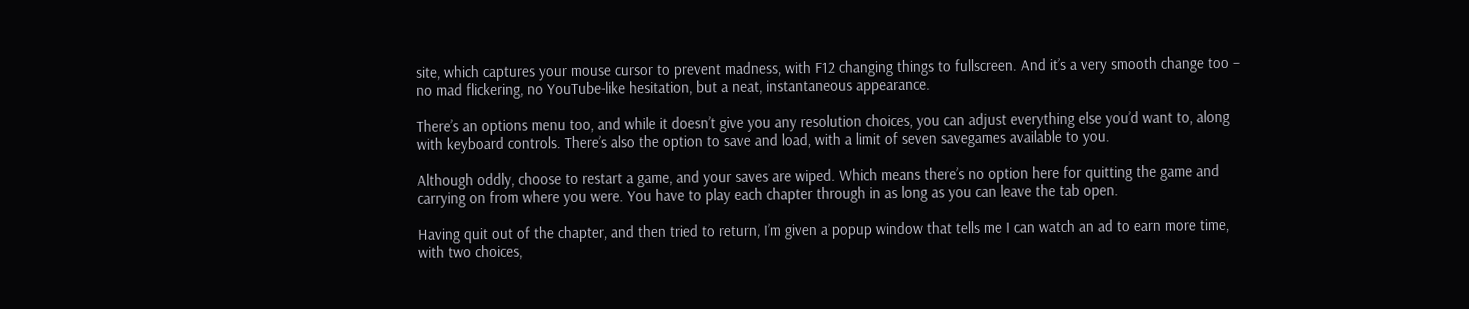site, which captures your mouse cursor to prevent madness, with F12 changing things to fullscreen. And it’s a very smooth change too – no mad flickering, no YouTube-like hesitation, but a neat, instantaneous appearance.

There’s an options menu too, and while it doesn’t give you any resolution choices, you can adjust everything else you’d want to, along with keyboard controls. There’s also the option to save and load, with a limit of seven savegames available to you.

Although oddly, choose to restart a game, and your saves are wiped. Which means there’s no option here for quitting the game and carrying on from where you were. You have to play each chapter through in as long as you can leave the tab open.

Having quit out of the chapter, and then tried to return, I’m given a popup window that tells me I can watch an ad to earn more time, with two choices,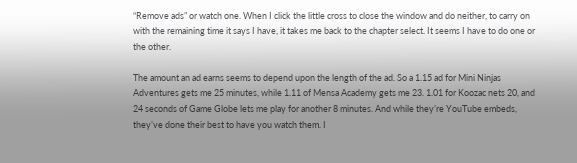“Remove ads” or watch one. When I click the little cross to close the window and do neither, to carry on with the remaining time it says I have, it takes me back to the chapter select. It seems I have to do one or the other.

The amount an ad earns seems to depend upon the length of the ad. So a 1.15 ad for Mini Ninjas Adventures gets me 25 minutes, while 1.11 of Mensa Academy gets me 23. 1.01 for Koozac nets 20, and 24 seconds of Game Globe lets me play for another 8 minutes. And while they’re YouTube embeds, they’ve done their best to have you watch them. I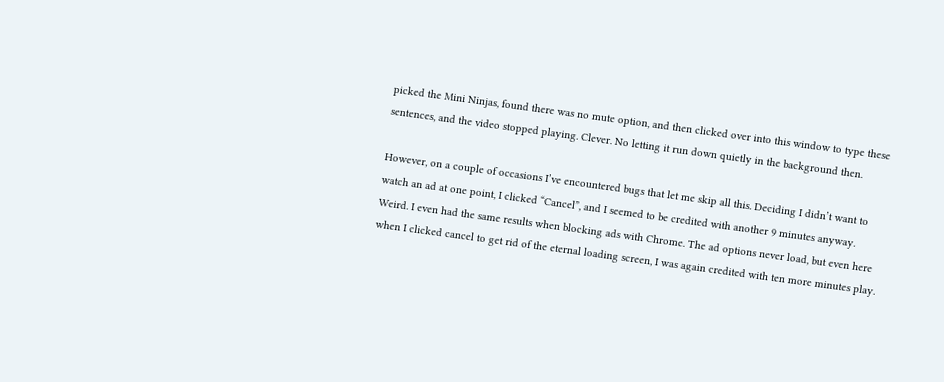picked the Mini Ninjas, found there was no mute option, and then clicked over into this window to type these sentences, and the video stopped playing. Clever. No letting it run down quietly in the background then.

However, on a couple of occasions I’ve encountered bugs that let me skip all this. Deciding I didn’t want to watch an ad at one point, I clicked “Cancel”, and I seemed to be credited with another 9 minutes anyway. Weird. I even had the same results when blocking ads with Chrome. The ad options never load, but even here when I clicked cancel to get rid of the eternal loading screen, I was again credited with ten more minutes play.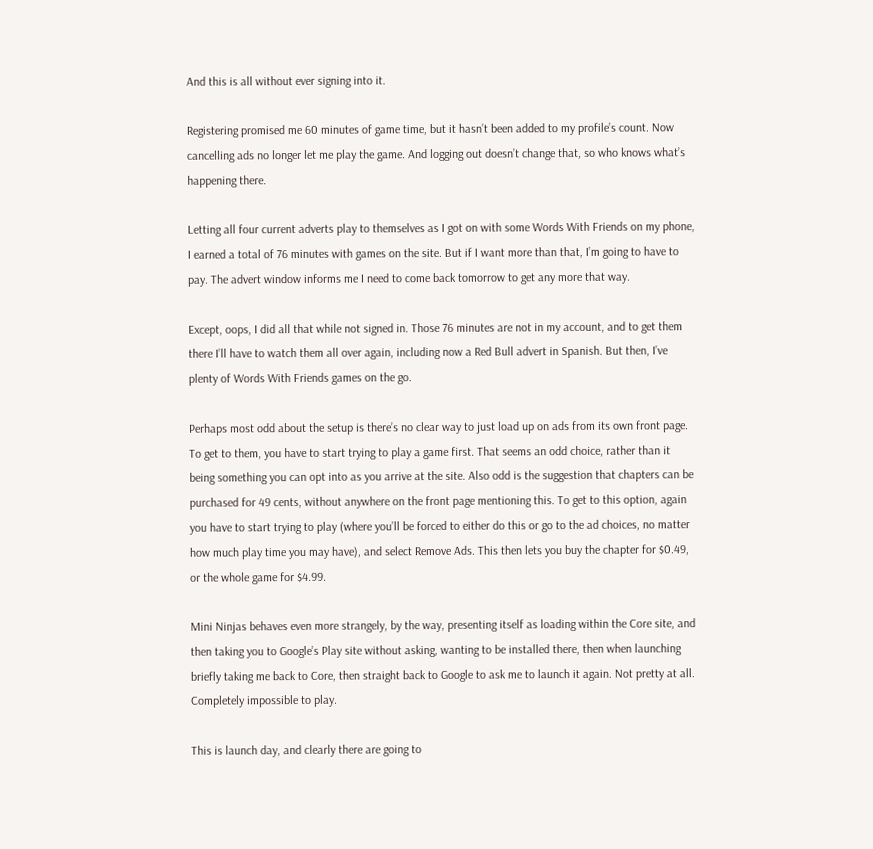And this is all without ever signing into it.

Registering promised me 60 minutes of game time, but it hasn’t been added to my profile’s count. Now cancelling ads no longer let me play the game. And logging out doesn’t change that, so who knows what’s happening there.

Letting all four current adverts play to themselves as I got on with some Words With Friends on my phone, I earned a total of 76 minutes with games on the site. But if I want more than that, I’m going to have to pay. The advert window informs me I need to come back tomorrow to get any more that way.

Except, oops, I did all that while not signed in. Those 76 minutes are not in my account, and to get them there I’ll have to watch them all over again, including now a Red Bull advert in Spanish. But then, I’ve plenty of Words With Friends games on the go.

Perhaps most odd about the setup is there’s no clear way to just load up on ads from its own front page. To get to them, you have to start trying to play a game first. That seems an odd choice, rather than it being something you can opt into as you arrive at the site. Also odd is the suggestion that chapters can be purchased for 49 cents, without anywhere on the front page mentioning this. To get to this option, again you have to start trying to play (where you’ll be forced to either do this or go to the ad choices, no matter how much play time you may have), and select Remove Ads. This then lets you buy the chapter for $0.49, or the whole game for $4.99.

Mini Ninjas behaves even more strangely, by the way, presenting itself as loading within the Core site, and then taking you to Google’s Play site without asking, wanting to be installed there, then when launching briefly taking me back to Core, then straight back to Google to ask me to launch it again. Not pretty at all. Completely impossible to play.

This is launch day, and clearly there are going to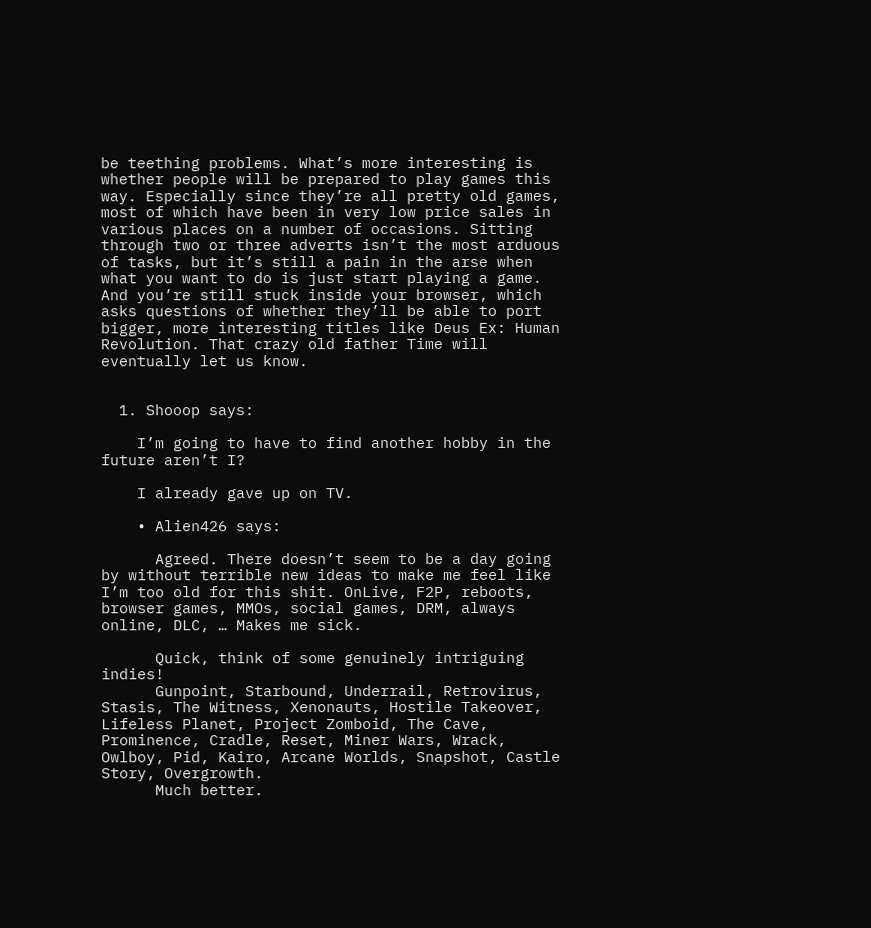be teething problems. What’s more interesting is whether people will be prepared to play games this way. Especially since they’re all pretty old games, most of which have been in very low price sales in various places on a number of occasions. Sitting through two or three adverts isn’t the most arduous of tasks, but it’s still a pain in the arse when what you want to do is just start playing a game. And you’re still stuck inside your browser, which asks questions of whether they’ll be able to port bigger, more interesting titles like Deus Ex: Human Revolution. That crazy old father Time will eventually let us know.


  1. Shooop says:

    I’m going to have to find another hobby in the future aren’t I?

    I already gave up on TV.

    • Alien426 says:

      Agreed. There doesn’t seem to be a day going by without terrible new ideas to make me feel like I’m too old for this shit. OnLive, F2P, reboots, browser games, MMOs, social games, DRM, always online, DLC, … Makes me sick.

      Quick, think of some genuinely intriguing indies!
      Gunpoint, Starbound, Underrail, Retrovirus, Stasis, The Witness, Xenonauts, Hostile Takeover, Lifeless Planet, Project Zomboid, The Cave, Prominence, Cradle, Reset, Miner Wars, Wrack, Owlboy, Pid, Kairo, Arcane Worlds, Snapshot, Castle Story, Overgrowth.
      Much better.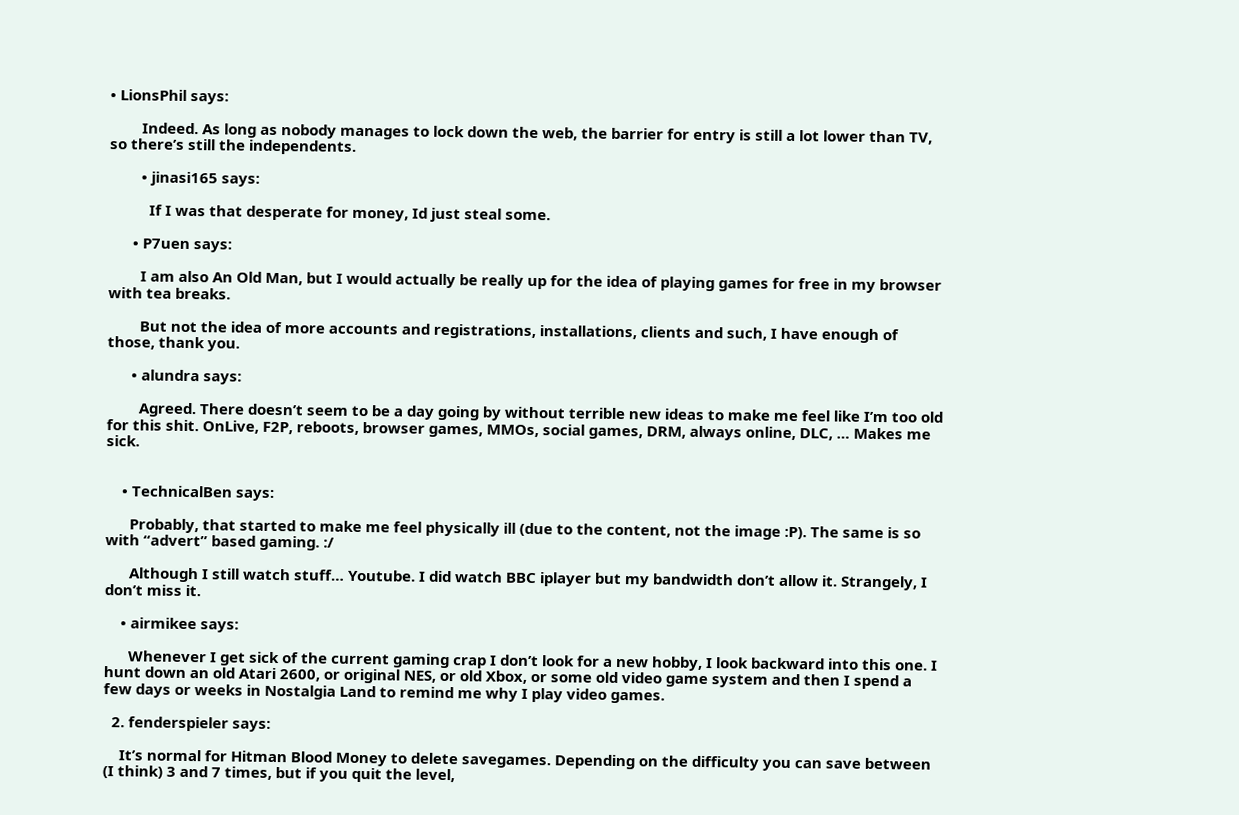• LionsPhil says:

        Indeed. As long as nobody manages to lock down the web, the barrier for entry is still a lot lower than TV, so there’s still the independents.

        • jinasi165 says:

          If I was that desperate for money, Id just steal some.

      • P7uen says:

        I am also An Old Man, but I would actually be really up for the idea of playing games for free in my browser with tea breaks.

        But not the idea of more accounts and registrations, installations, clients and such, I have enough of those, thank you.

      • alundra says:

        Agreed. There doesn’t seem to be a day going by without terrible new ideas to make me feel like I’m too old for this shit. OnLive, F2P, reboots, browser games, MMOs, social games, DRM, always online, DLC, … Makes me sick.


    • TechnicalBen says:

      Probably, that started to make me feel physically ill (due to the content, not the image :P). The same is so with “advert” based gaming. :/

      Although I still watch stuff… Youtube. I did watch BBC iplayer but my bandwidth don’t allow it. Strangely, I don’t miss it.

    • airmikee says:

      Whenever I get sick of the current gaming crap I don’t look for a new hobby, I look backward into this one. I hunt down an old Atari 2600, or original NES, or old Xbox, or some old video game system and then I spend a few days or weeks in Nostalgia Land to remind me why I play video games.

  2. fenderspieler says:

    It’s normal for Hitman Blood Money to delete savegames. Depending on the difficulty you can save between (I think) 3 and 7 times, but if you quit the level,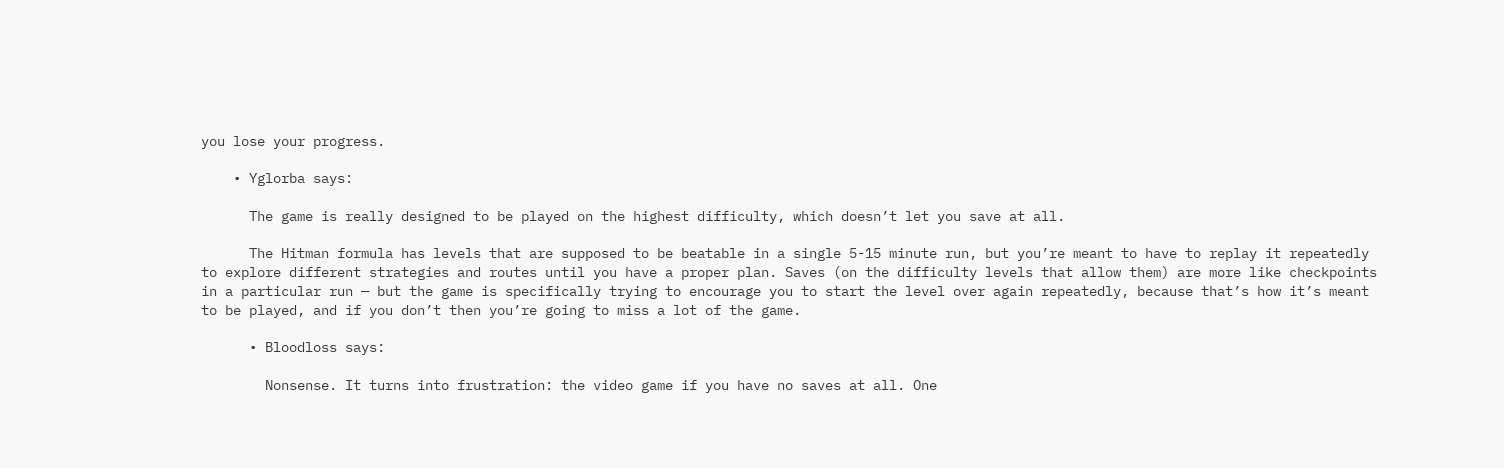you lose your progress.

    • Yglorba says:

      The game is really designed to be played on the highest difficulty, which doesn’t let you save at all.

      The Hitman formula has levels that are supposed to be beatable in a single 5-15 minute run, but you’re meant to have to replay it repeatedly to explore different strategies and routes until you have a proper plan. Saves (on the difficulty levels that allow them) are more like checkpoints in a particular run — but the game is specifically trying to encourage you to start the level over again repeatedly, because that’s how it’s meant to be played, and if you don’t then you’re going to miss a lot of the game.

      • Bloodloss says:

        Nonsense. It turns into frustration: the video game if you have no saves at all. One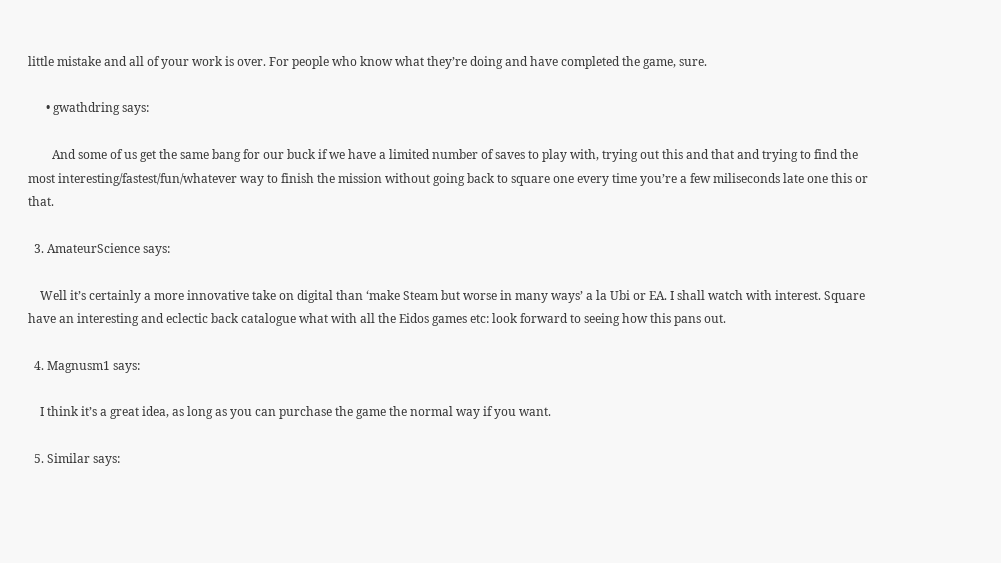little mistake and all of your work is over. For people who know what they’re doing and have completed the game, sure.

      • gwathdring says:

        And some of us get the same bang for our buck if we have a limited number of saves to play with, trying out this and that and trying to find the most interesting/fastest/fun/whatever way to finish the mission without going back to square one every time you’re a few miliseconds late one this or that.

  3. AmateurScience says:

    Well it’s certainly a more innovative take on digital than ‘make Steam but worse in many ways’ a la Ubi or EA. I shall watch with interest. Square have an interesting and eclectic back catalogue what with all the Eidos games etc: look forward to seeing how this pans out.

  4. Magnusm1 says:

    I think it’s a great idea, as long as you can purchase the game the normal way if you want.

  5. Similar says: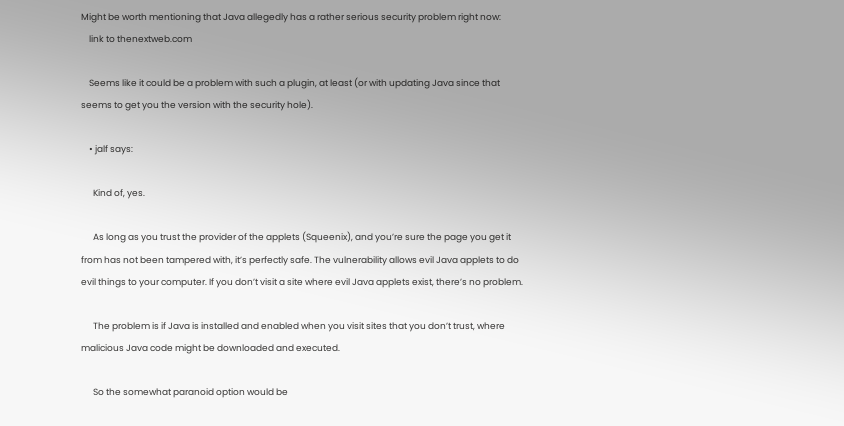Might be worth mentioning that Java allegedly has a rather serious security problem right now:
    link to thenextweb.com

    Seems like it could be a problem with such a plugin, at least (or with updating Java since that seems to get you the version with the security hole).

    • jalf says:

      Kind of, yes.

      As long as you trust the provider of the applets (Squeenix), and you’re sure the page you get it from has not been tampered with, it’s perfectly safe. The vulnerability allows evil Java applets to do evil things to your computer. If you don’t visit a site where evil Java applets exist, there’s no problem.

      The problem is if Java is installed and enabled when you visit sites that you don’t trust, where malicious Java code might be downloaded and executed.

      So the somewhat paranoid option would be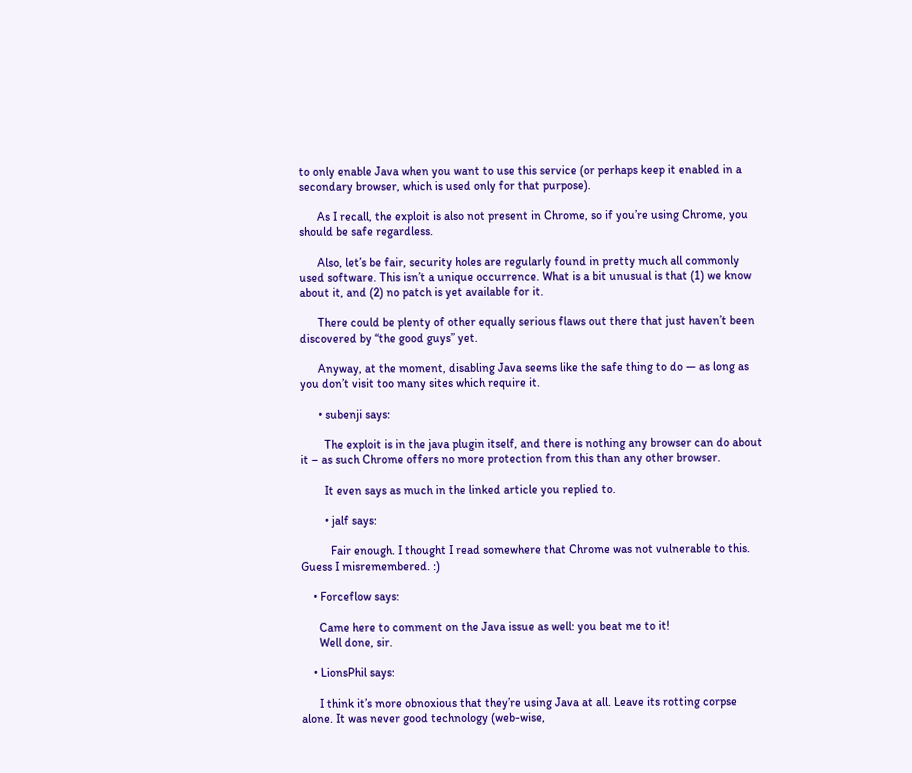to only enable Java when you want to use this service (or perhaps keep it enabled in a secondary browser, which is used only for that purpose).

      As I recall, the exploit is also not present in Chrome, so if you’re using Chrome, you should be safe regardless.

      Also, let’s be fair, security holes are regularly found in pretty much all commonly used software. This isn’t a unique occurrence. What is a bit unusual is that (1) we know about it, and (2) no patch is yet available for it.

      There could be plenty of other equally serious flaws out there that just haven’t been discovered by “the good guys” yet.

      Anyway, at the moment, disabling Java seems like the safe thing to do — as long as you don’t visit too many sites which require it.

      • subenji says:

        The exploit is in the java plugin itself, and there is nothing any browser can do about it – as such Chrome offers no more protection from this than any other browser.

        It even says as much in the linked article you replied to.

        • jalf says:

          Fair enough. I thought I read somewhere that Chrome was not vulnerable to this. Guess I misremembered. :)

    • Forceflow says:

      Came here to comment on the Java issue as well: you beat me to it!
      Well done, sir.

    • LionsPhil says:

      I think it’s more obnoxious that they’re using Java at all. Leave its rotting corpse alone. It was never good technology (web-wise,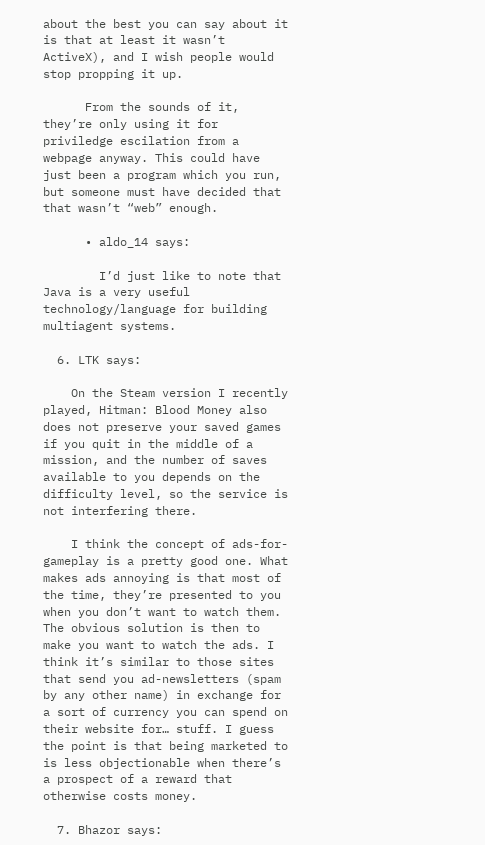about the best you can say about it is that at least it wasn’t ActiveX), and I wish people would stop propping it up.

      From the sounds of it, they’re only using it for priviledge escilation from a webpage anyway. This could have just been a program which you run, but someone must have decided that that wasn’t “web” enough.

      • aldo_14 says:

        I’d just like to note that Java is a very useful technology/language for building multiagent systems.

  6. LTK says:

    On the Steam version I recently played, Hitman: Blood Money also does not preserve your saved games if you quit in the middle of a mission, and the number of saves available to you depends on the difficulty level, so the service is not interfering there.

    I think the concept of ads-for-gameplay is a pretty good one. What makes ads annoying is that most of the time, they’re presented to you when you don’t want to watch them. The obvious solution is then to make you want to watch the ads. I think it’s similar to those sites that send you ad-newsletters (spam by any other name) in exchange for a sort of currency you can spend on their website for… stuff. I guess the point is that being marketed to is less objectionable when there’s a prospect of a reward that otherwise costs money.

  7. Bhazor says: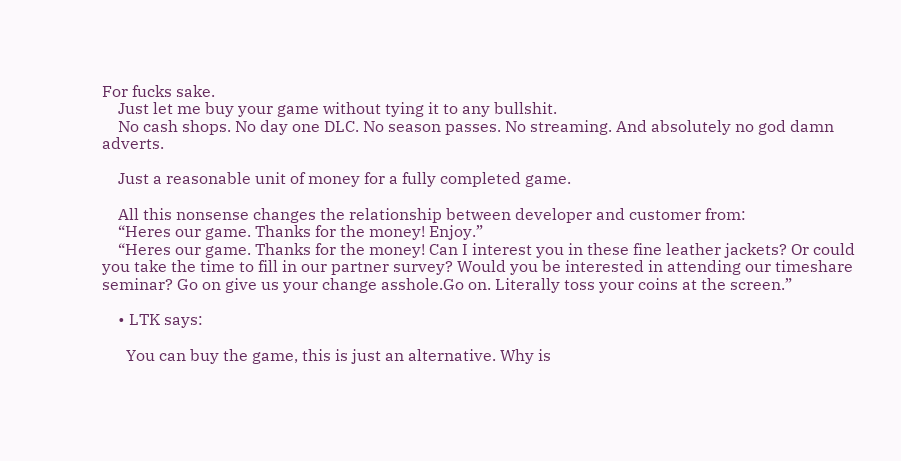For fucks sake.
    Just let me buy your game without tying it to any bullshit.
    No cash shops. No day one DLC. No season passes. No streaming. And absolutely no god damn adverts.

    Just a reasonable unit of money for a fully completed game.

    All this nonsense changes the relationship between developer and customer from:
    “Heres our game. Thanks for the money! Enjoy.”
    “Heres our game. Thanks for the money! Can I interest you in these fine leather jackets? Or could you take the time to fill in our partner survey? Would you be interested in attending our timeshare seminar? Go on give us your change asshole.Go on. Literally toss your coins at the screen.”

    • LTK says:

      You can buy the game, this is just an alternative. Why is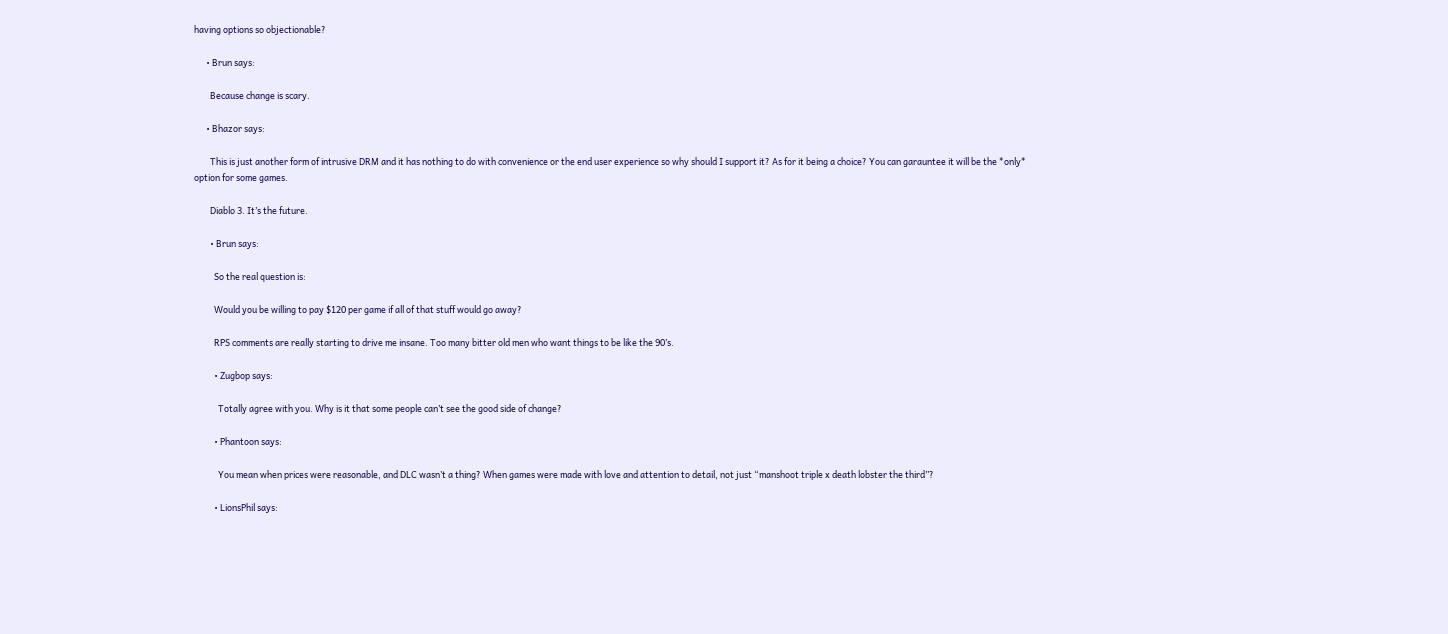having options so objectionable?

      • Brun says:

        Because change is scary.

      • Bhazor says:

        This is just another form of intrusive DRM and it has nothing to do with convenience or the end user experience so why should I support it? As for it being a choice? You can garauntee it will be the *only* option for some games.

        Diablo 3. It’s the future.

        • Brun says:

          So the real question is:

          Would you be willing to pay $120 per game if all of that stuff would go away?

          RPS comments are really starting to drive me insane. Too many bitter old men who want things to be like the 90’s.

          • Zugbop says:

            Totally agree with you. Why is it that some people can’t see the good side of change?

          • Phantoon says:

            You mean when prices were reasonable, and DLC wasn’t a thing? When games were made with love and attention to detail, not just “manshoot triple x death lobster the third”?

          • LionsPhil says: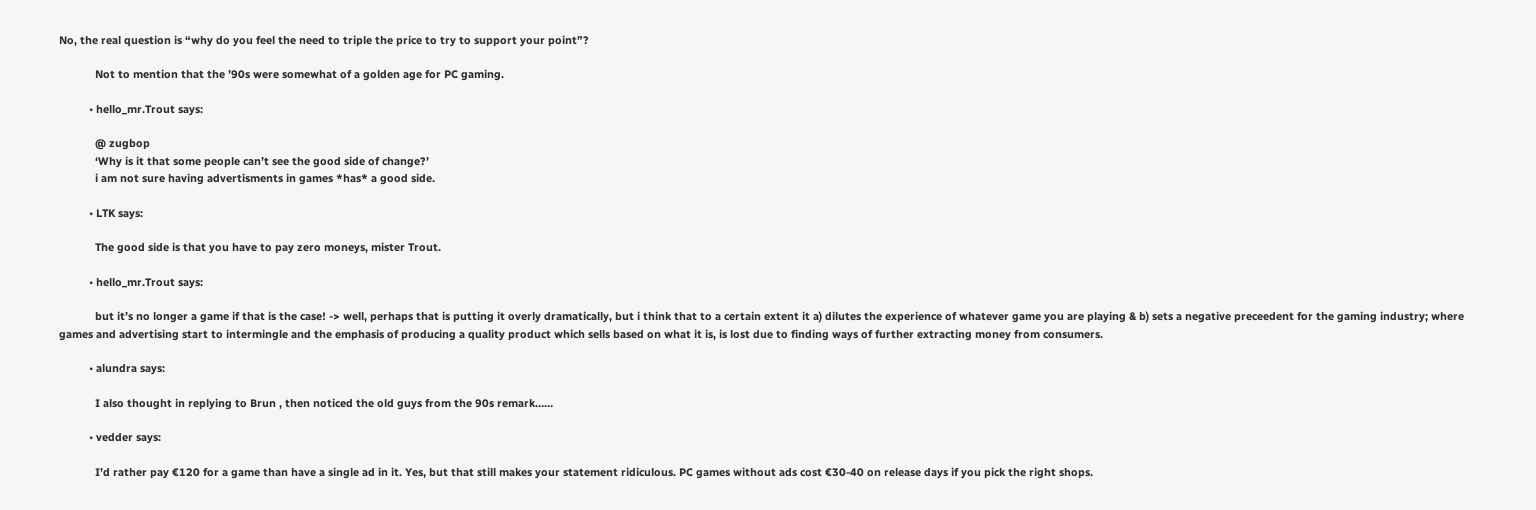No, the real question is “why do you feel the need to triple the price to try to support your point”?

            Not to mention that the ’90s were somewhat of a golden age for PC gaming.

          • hello_mr.Trout says:

            @ zugbop
            ‘Why is it that some people can’t see the good side of change?’
            i am not sure having advertisments in games *has* a good side.

          • LTK says:

            The good side is that you have to pay zero moneys, mister Trout.

          • hello_mr.Trout says:

            but it’s no longer a game if that is the case! -> well, perhaps that is putting it overly dramatically, but i think that to a certain extent it a) dilutes the experience of whatever game you are playing & b) sets a negative preceedent for the gaming industry; where games and advertising start to intermingle and the emphasis of producing a quality product which sells based on what it is, is lost due to finding ways of further extracting money from consumers.

          • alundra says:

            I also thought in replying to Brun , then noticed the old guys from the 90s remark……

          • vedder says:

            I’d rather pay €120 for a game than have a single ad in it. Yes, but that still makes your statement ridiculous. PC games without ads cost €30-40 on release days if you pick the right shops.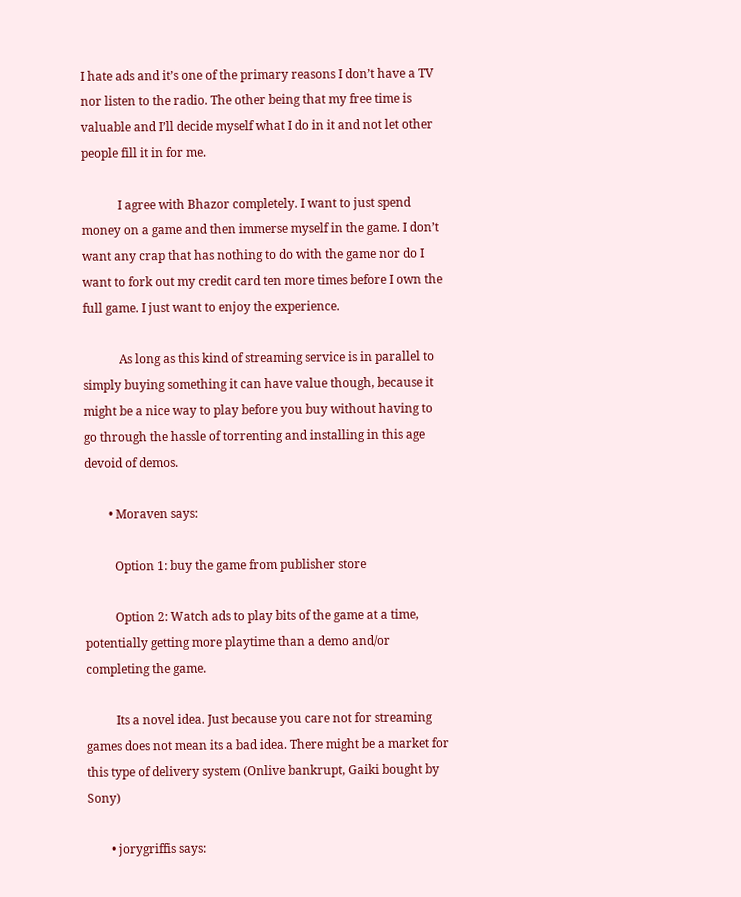I hate ads and it’s one of the primary reasons I don’t have a TV nor listen to the radio. The other being that my free time is valuable and I’ll decide myself what I do in it and not let other people fill it in for me.

            I agree with Bhazor completely. I want to just spend money on a game and then immerse myself in the game. I don’t want any crap that has nothing to do with the game nor do I want to fork out my credit card ten more times before I own the full game. I just want to enjoy the experience.

            As long as this kind of streaming service is in parallel to simply buying something it can have value though, because it might be a nice way to play before you buy without having to go through the hassle of torrenting and installing in this age devoid of demos.

        • Moraven says:

          Option 1: buy the game from publisher store

          Option 2: Watch ads to play bits of the game at a time, potentially getting more playtime than a demo and/or completing the game.

          Its a novel idea. Just because you care not for streaming games does not mean its a bad idea. There might be a market for this type of delivery system (Onlive bankrupt, Gaiki bought by Sony)

        • jorygriffis says: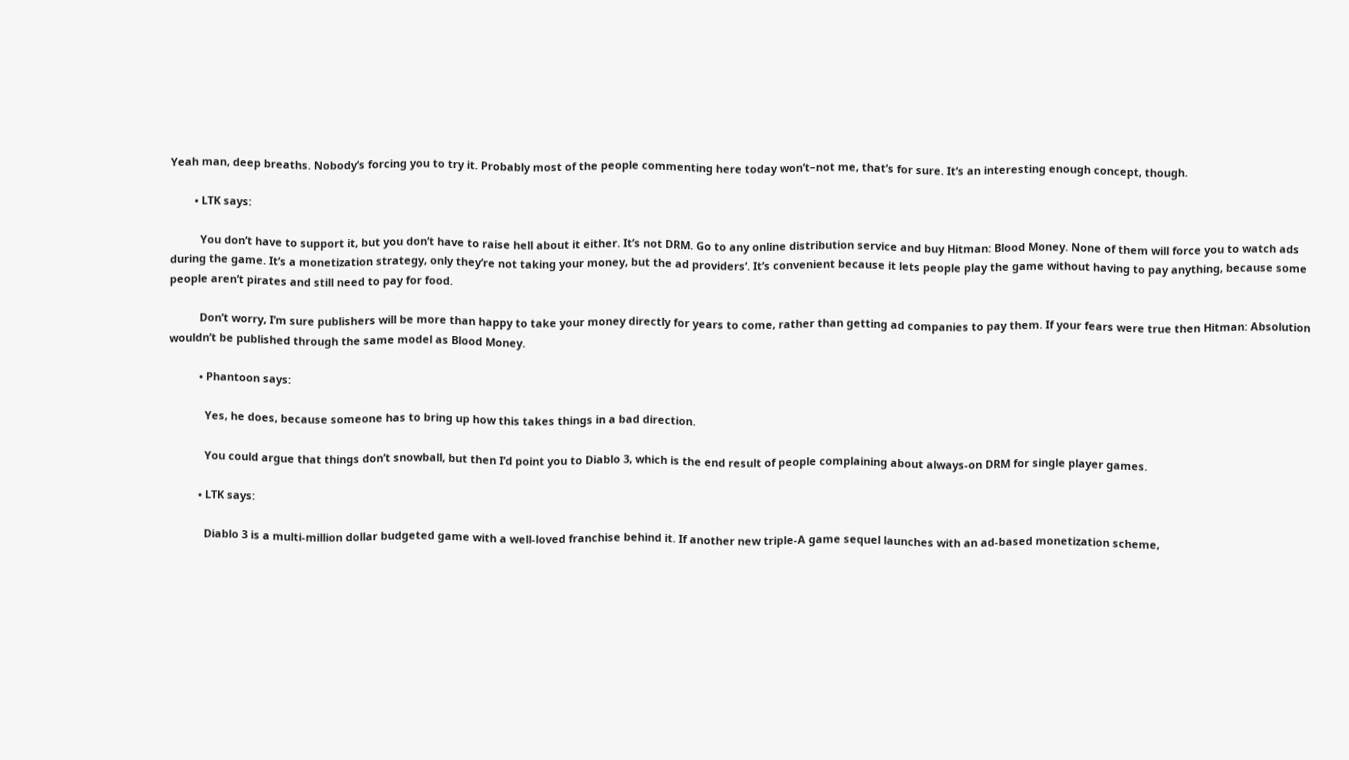Yeah man, deep breaths. Nobody’s forcing you to try it. Probably most of the people commenting here today won’t–not me, that’s for sure. It’s an interesting enough concept, though.

        • LTK says:

          You don’t have to support it, but you don’t have to raise hell about it either. It’s not DRM. Go to any online distribution service and buy Hitman: Blood Money. None of them will force you to watch ads during the game. It’s a monetization strategy, only they’re not taking your money, but the ad providers’. It’s convenient because it lets people play the game without having to pay anything, because some people aren’t pirates and still need to pay for food.

          Don’t worry, I’m sure publishers will be more than happy to take your money directly for years to come, rather than getting ad companies to pay them. If your fears were true then Hitman: Absolution wouldn’t be published through the same model as Blood Money.

          • Phantoon says:

            Yes, he does, because someone has to bring up how this takes things in a bad direction.

            You could argue that things don’t snowball, but then I’d point you to Diablo 3, which is the end result of people complaining about always-on DRM for single player games.

          • LTK says:

            Diablo 3 is a multi-million dollar budgeted game with a well-loved franchise behind it. If another new triple-A game sequel launches with an ad-based monetization scheme,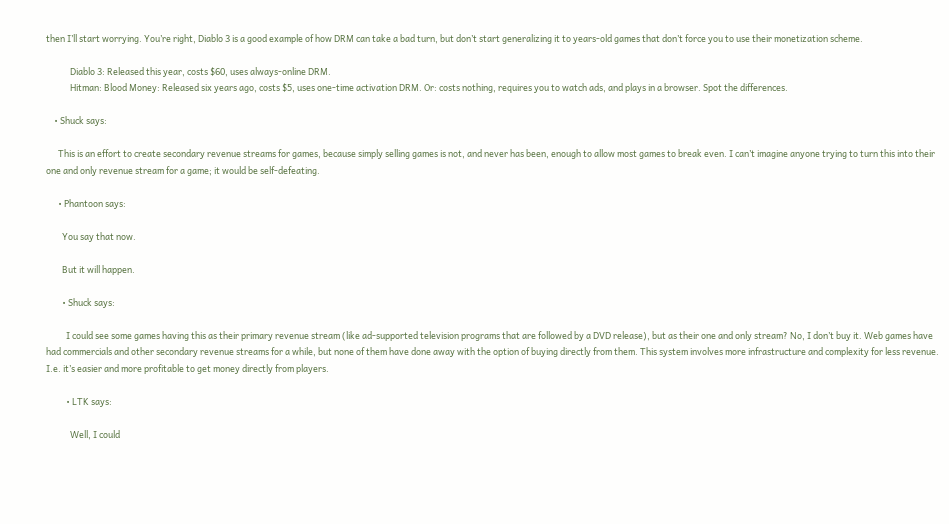then I’ll start worrying. You’re right, Diablo 3 is a good example of how DRM can take a bad turn, but don’t start generalizing it to years-old games that don’t force you to use their monetization scheme.

            Diablo 3: Released this year, costs $60, uses always-online DRM.
            Hitman: Blood Money: Released six years ago, costs $5, uses one-time activation DRM. Or: costs nothing, requires you to watch ads, and plays in a browser. Spot the differences.

    • Shuck says:

      This is an effort to create secondary revenue streams for games, because simply selling games is not, and never has been, enough to allow most games to break even. I can’t imagine anyone trying to turn this into their one and only revenue stream for a game; it would be self-defeating.

      • Phantoon says:

        You say that now.

        But it will happen.

        • Shuck says:

          I could see some games having this as their primary revenue stream (like ad-supported television programs that are followed by a DVD release), but as their one and only stream? No, I don’t buy it. Web games have had commercials and other secondary revenue streams for a while, but none of them have done away with the option of buying directly from them. This system involves more infrastructure and complexity for less revenue. I.e. it’s easier and more profitable to get money directly from players.

          • LTK says:

            Well, I could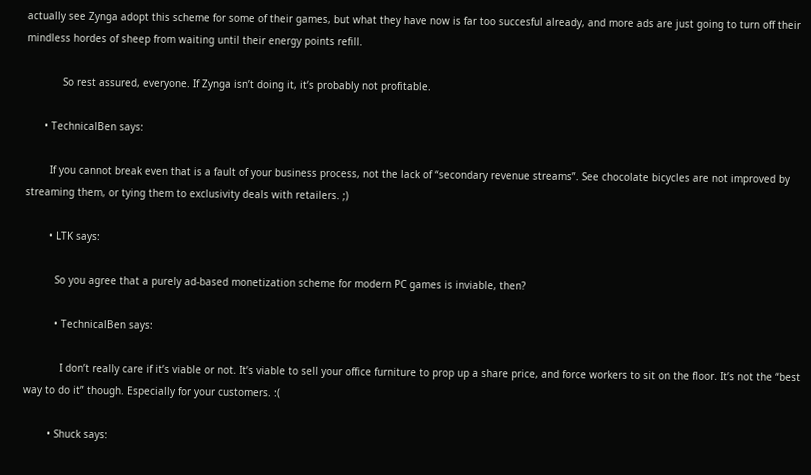actually see Zynga adopt this scheme for some of their games, but what they have now is far too succesful already, and more ads are just going to turn off their mindless hordes of sheep from waiting until their energy points refill.

            So rest assured, everyone. If Zynga isn’t doing it, it’s probably not profitable.

      • TechnicalBen says:

        If you cannot break even that is a fault of your business process, not the lack of “secondary revenue streams”. See chocolate bicycles are not improved by streaming them, or tying them to exclusivity deals with retailers. ;)

        • LTK says:

          So you agree that a purely ad-based monetization scheme for modern PC games is inviable, then?

          • TechnicalBen says:

            I don’t really care if it’s viable or not. It’s viable to sell your office furniture to prop up a share price, and force workers to sit on the floor. It’s not the “best way to do it” though. Especially for your customers. :(

        • Shuck says: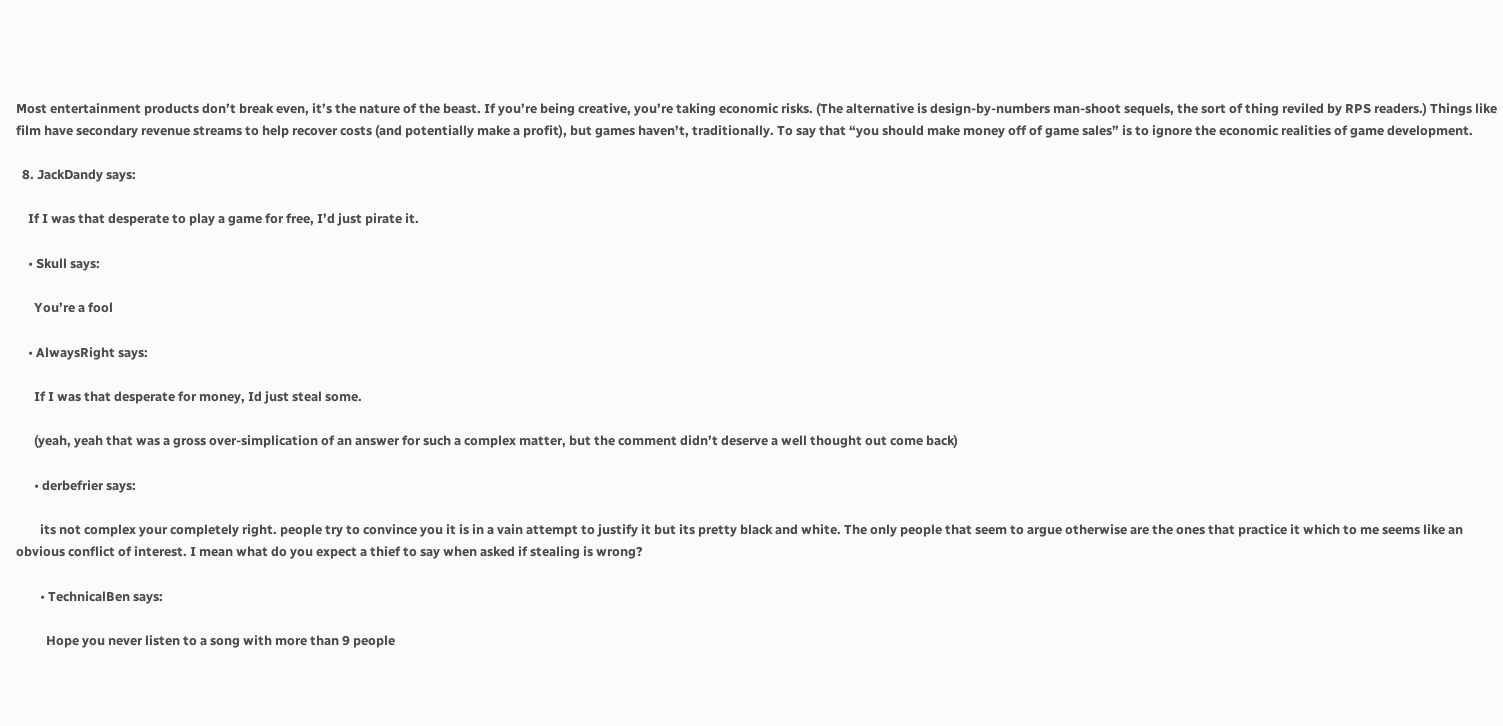Most entertainment products don’t break even, it’s the nature of the beast. If you’re being creative, you’re taking economic risks. (The alternative is design-by-numbers man-shoot sequels, the sort of thing reviled by RPS readers.) Things like film have secondary revenue streams to help recover costs (and potentially make a profit), but games haven’t, traditionally. To say that “you should make money off of game sales” is to ignore the economic realities of game development.

  8. JackDandy says:

    If I was that desperate to play a game for free, I’d just pirate it.

    • Skull says:

      You’re a fool

    • AlwaysRight says:

      If I was that desperate for money, Id just steal some.

      (yeah, yeah that was a gross over-simplication of an answer for such a complex matter, but the comment didn’t deserve a well thought out come back)

      • derbefrier says:

        its not complex your completely right. people try to convince you it is in a vain attempt to justify it but its pretty black and white. The only people that seem to argue otherwise are the ones that practice it which to me seems like an obvious conflict of interest. I mean what do you expect a thief to say when asked if stealing is wrong?

        • TechnicalBen says:

          Hope you never listen to a song with more than 9 people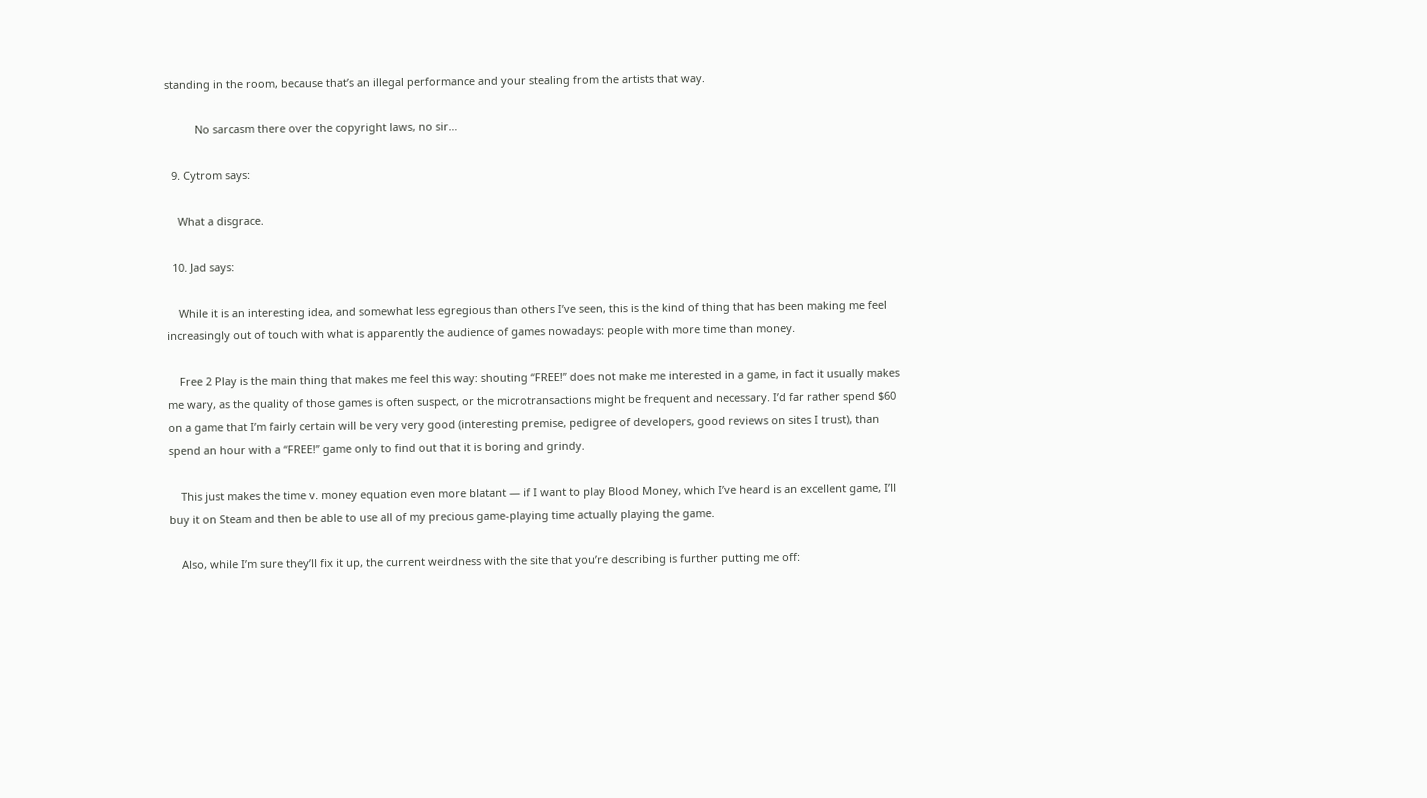standing in the room, because that’s an illegal performance and your stealing from the artists that way.

          No sarcasm there over the copyright laws, no sir…

  9. Cytrom says:

    What a disgrace.

  10. Jad says:

    While it is an interesting idea, and somewhat less egregious than others I’ve seen, this is the kind of thing that has been making me feel increasingly out of touch with what is apparently the audience of games nowadays: people with more time than money.

    Free 2 Play is the main thing that makes me feel this way: shouting “FREE!” does not make me interested in a game, in fact it usually makes me wary, as the quality of those games is often suspect, or the microtransactions might be frequent and necessary. I’d far rather spend $60 on a game that I’m fairly certain will be very very good (interesting premise, pedigree of developers, good reviews on sites I trust), than spend an hour with a “FREE!” game only to find out that it is boring and grindy.

    This just makes the time v. money equation even more blatant — if I want to play Blood Money, which I’ve heard is an excellent game, I’ll buy it on Steam and then be able to use all of my precious game-playing time actually playing the game.

    Also, while I’m sure they’ll fix it up, the current weirdness with the site that you’re describing is further putting me off: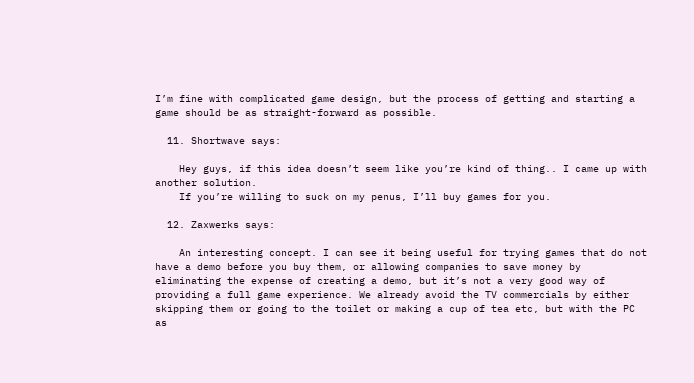I’m fine with complicated game design, but the process of getting and starting a game should be as straight-forward as possible.

  11. Shortwave says:

    Hey guys, if this idea doesn’t seem like you’re kind of thing.. I came up with another solution.
    If you’re willing to suck on my penus, I’ll buy games for you.

  12. Zaxwerks says:

    An interesting concept. I can see it being useful for trying games that do not have a demo before you buy them, or allowing companies to save money by eliminating the expense of creating a demo, but it’s not a very good way of providing a full game experience. We already avoid the TV commercials by either skipping them or going to the toilet or making a cup of tea etc, but with the PC as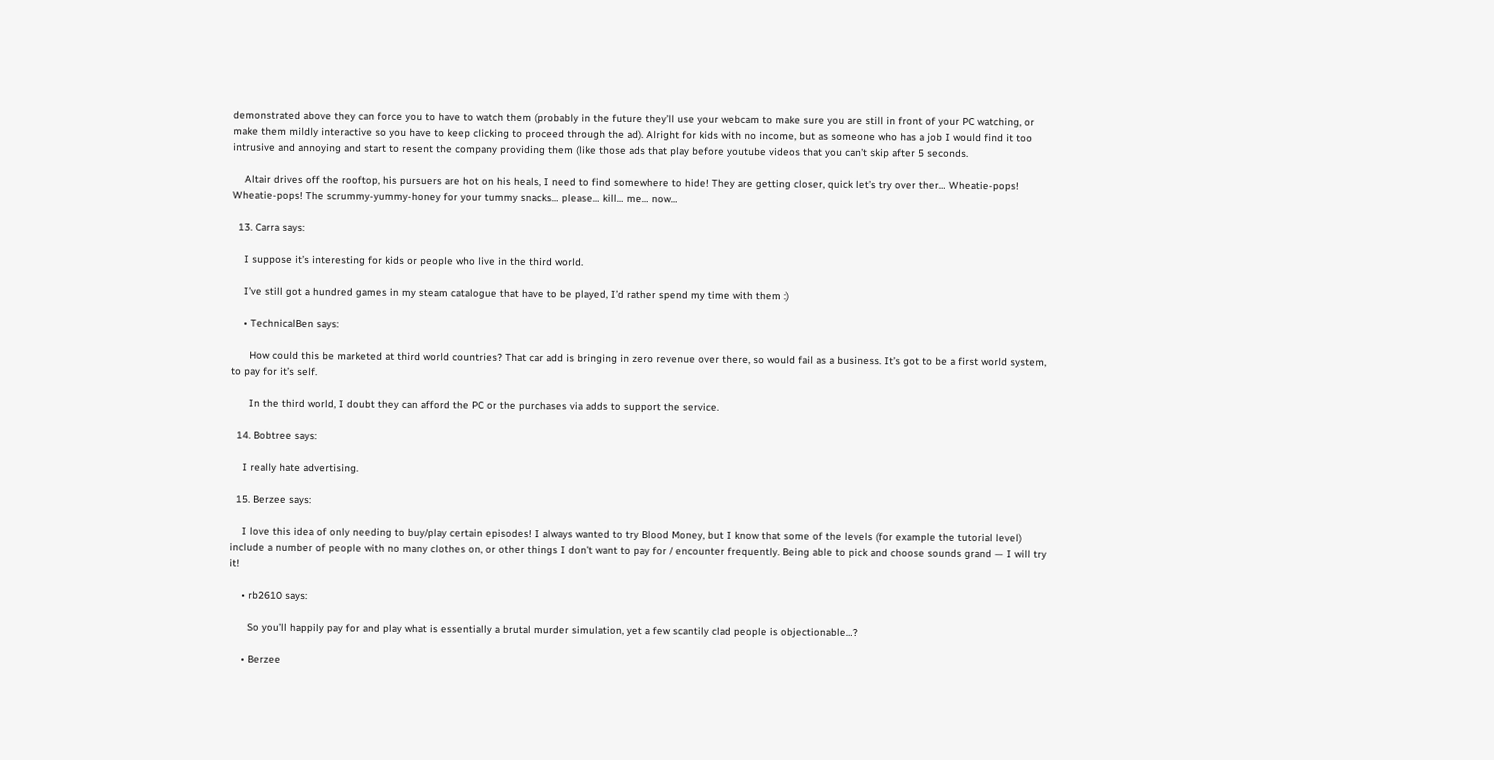demonstrated above they can force you to have to watch them (probably in the future they’ll use your webcam to make sure you are still in front of your PC watching, or make them mildly interactive so you have to keep clicking to proceed through the ad). Alright for kids with no income, but as someone who has a job I would find it too intrusive and annoying and start to resent the company providing them (like those ads that play before youtube videos that you can’t skip after 5 seconds.

    Altair drives off the rooftop, his pursuers are hot on his heals, I need to find somewhere to hide! They are getting closer, quick let’s try over ther… Wheatie-pops! Wheatie-pops! The scrummy-yummy-honey for your tummy snacks… please… kill… me… now…

  13. Carra says:

    I suppose it’s interesting for kids or people who live in the third world.

    I’ve still got a hundred games in my steam catalogue that have to be played, I’d rather spend my time with them :)

    • TechnicalBen says:

      How could this be marketed at third world countries? That car add is bringing in zero revenue over there, so would fail as a business. It’s got to be a first world system, to pay for it’s self.

      In the third world, I doubt they can afford the PC or the purchases via adds to support the service.

  14. Bobtree says:

    I really hate advertising.

  15. Berzee says:

    I love this idea of only needing to buy/play certain episodes! I always wanted to try Blood Money, but I know that some of the levels (for example the tutorial level) include a number of people with no many clothes on, or other things I don’t want to pay for / encounter frequently. Being able to pick and choose sounds grand — I will try it!

    • rb2610 says:

      So you’ll happily pay for and play what is essentially a brutal murder simulation, yet a few scantily clad people is objectionable…?

    • Berzee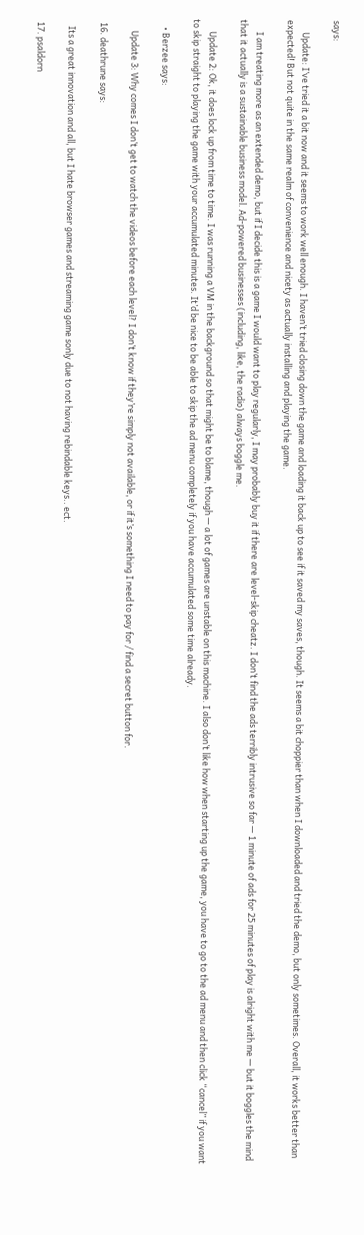says:

      Update: I’ve tried it a bit now and it seems to work well enough. I haven’t tried closing down the game and loading it back up to see if it saved my saves, though. It seems a bit choppier than when I downloaded and tried the demo, but only sometimes. Overall, it works better than expected! But not quite in the same realm of convenience and nicety as actually installing and playing the game.

      I am treating more as an extended demo, but if I decide this is a game I would want to play regularly, I may probably buy it if there are level-skip cheatz. I don’t find the ads terribly intrusive so far — 1 minute of ads for 25 minutes of play is alright with me — but it boggles the mind that it actually is a sustainable business model. Ad-powered businesses (including, like, the radio) always boggle me.

      Update 2: Ok, it does lock up from time to time. I was running a VM in the background so that might be to blame, though — a lot of games are unstable on this machine. I also don’t like how when starting up the game, you have to go to the ad menu and then click “cancel” if you want to skip straight to playing the game with your accumulated minutes. It’d be nice to be able to skip the ad menu completely if you have accumulated some time already.

    • Berzee says:

      Update 3: Why comes I don’t get to watch the videos before each level? I don’t know if they’re simply not available, or if it’s something I need to pay for / find a secret button for.

  16. deathrune says:

    Its a great innovation and all, but I hate browser games and streaming game sonly due to not having rebindable keys.. ect.

  17. psaldorn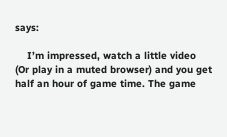says:

    I’m impressed, watch a little video (Or play in a muted browser) and you get half an hour of game time. The game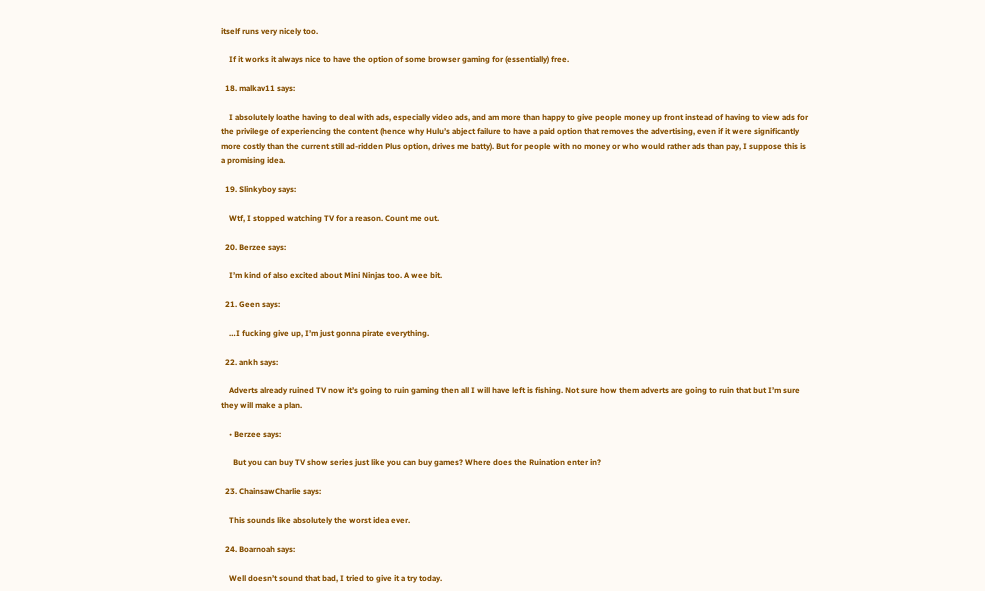itself runs very nicely too.

    If it works it always nice to have the option of some browser gaming for (essentially) free.

  18. malkav11 says:

    I absolutely loathe having to deal with ads, especially video ads, and am more than happy to give people money up front instead of having to view ads for the privilege of experiencing the content (hence why Hulu’s abject failure to have a paid option that removes the advertising, even if it were significantly more costly than the current still ad-ridden Plus option, drives me batty). But for people with no money or who would rather ads than pay, I suppose this is a promising idea.

  19. Slinkyboy says:

    Wtf, I stopped watching TV for a reason. Count me out.

  20. Berzee says:

    I’m kind of also excited about Mini Ninjas too. A wee bit.

  21. Geen says:

    …I fucking give up, I’m just gonna pirate everything.

  22. ankh says:

    Adverts already ruined TV now it’s going to ruin gaming then all I will have left is fishing. Not sure how them adverts are going to ruin that but I’m sure they will make a plan.

    • Berzee says:

      But you can buy TV show series just like you can buy games? Where does the Ruination enter in?

  23. ChainsawCharlie says:

    This sounds like absolutely the worst idea ever.

  24. Boarnoah says:

    Well doesn’t sound that bad, I tried to give it a try today.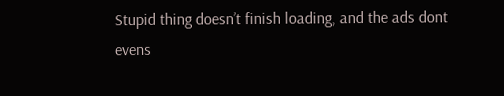Stupid thing doesn’t finish loading, and the ads dont evens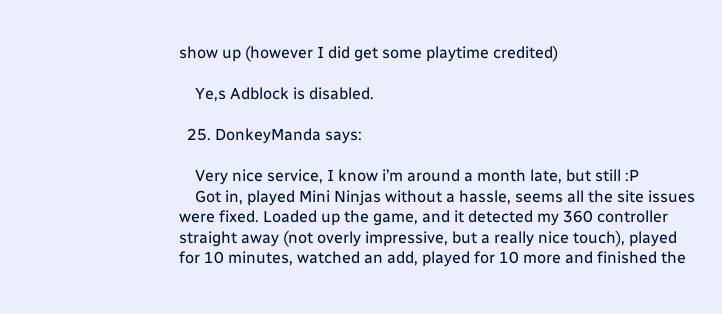show up (however I did get some playtime credited)

    Ye,s Adblock is disabled.

  25. DonkeyManda says:

    Very nice service, I know i’m around a month late, but still :P
    Got in, played Mini Ninjas without a hassle, seems all the site issues were fixed. Loaded up the game, and it detected my 360 controller straight away (not overly impressive, but a really nice touch), played for 10 minutes, watched an add, played for 10 more and finished the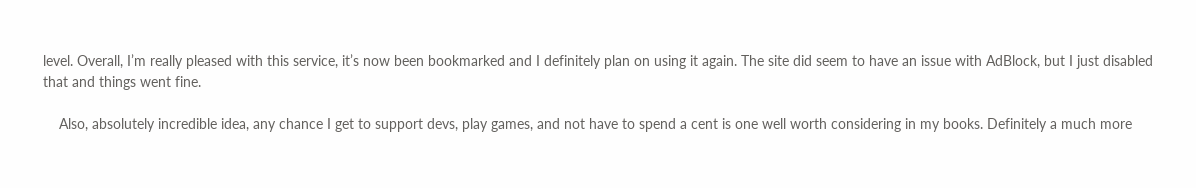level. Overall, I’m really pleased with this service, it’s now been bookmarked and I definitely plan on using it again. The site did seem to have an issue with AdBlock, but I just disabled that and things went fine.

    Also, absolutely incredible idea, any chance I get to support devs, play games, and not have to spend a cent is one well worth considering in my books. Definitely a much more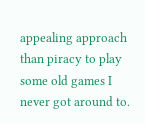appealing approach than piracy to play some old games I never got around to.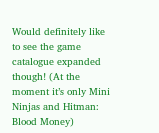Would definitely like to see the game catalogue expanded though! (At the moment it’s only Mini Ninjas and Hitman: Blood Money)